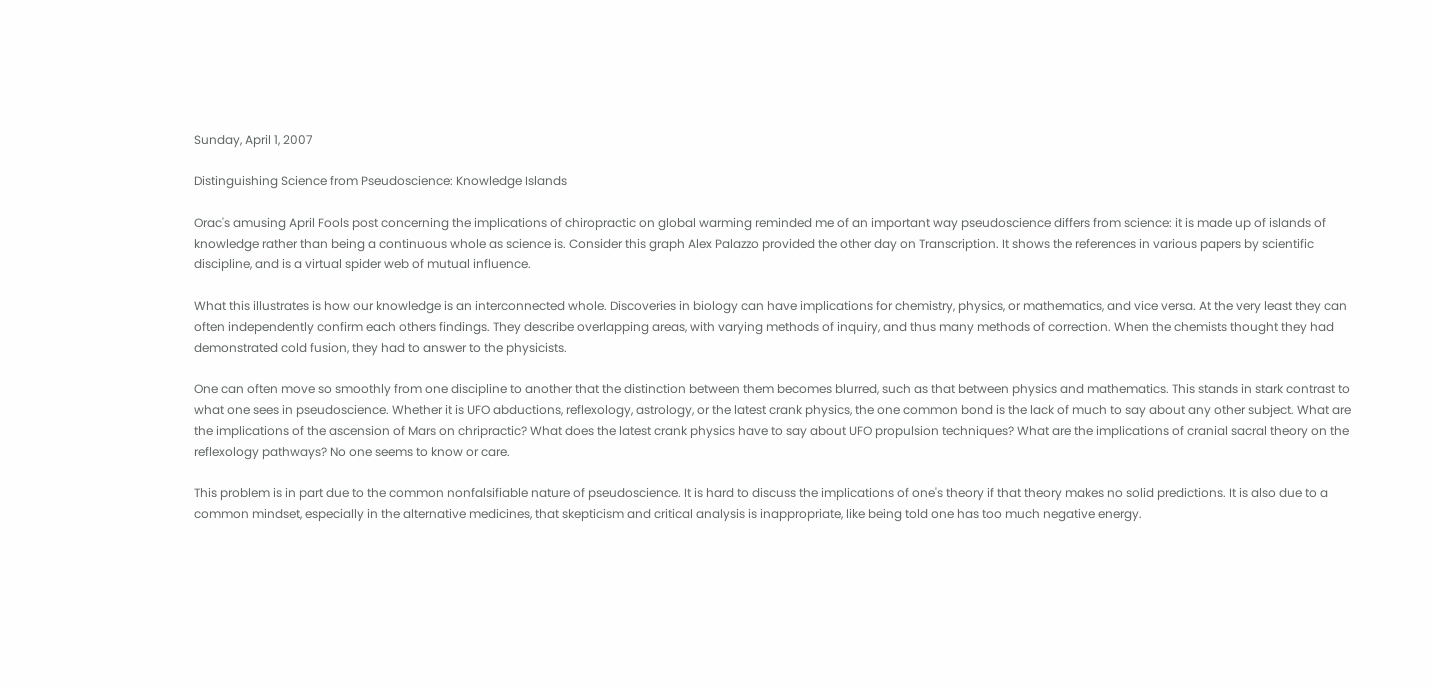Sunday, April 1, 2007

Distinguishing Science from Pseudoscience: Knowledge Islands

Orac's amusing April Fools post concerning the implications of chiropractic on global warming reminded me of an important way pseudoscience differs from science: it is made up of islands of knowledge rather than being a continuous whole as science is. Consider this graph Alex Palazzo provided the other day on Transcription. It shows the references in various papers by scientific discipline, and is a virtual spider web of mutual influence.

What this illustrates is how our knowledge is an interconnected whole. Discoveries in biology can have implications for chemistry, physics, or mathematics, and vice versa. At the very least they can often independently confirm each others findings. They describe overlapping areas, with varying methods of inquiry, and thus many methods of correction. When the chemists thought they had demonstrated cold fusion, they had to answer to the physicists.

One can often move so smoothly from one discipline to another that the distinction between them becomes blurred, such as that between physics and mathematics. This stands in stark contrast to what one sees in pseudoscience. Whether it is UFO abductions, reflexology, astrology, or the latest crank physics, the one common bond is the lack of much to say about any other subject. What are the implications of the ascension of Mars on chripractic? What does the latest crank physics have to say about UFO propulsion techniques? What are the implications of cranial sacral theory on the reflexology pathways? No one seems to know or care.

This problem is in part due to the common nonfalsifiable nature of pseudoscience. It is hard to discuss the implications of one's theory if that theory makes no solid predictions. It is also due to a common mindset, especially in the alternative medicines, that skepticism and critical analysis is inappropriate, like being told one has too much negative energy.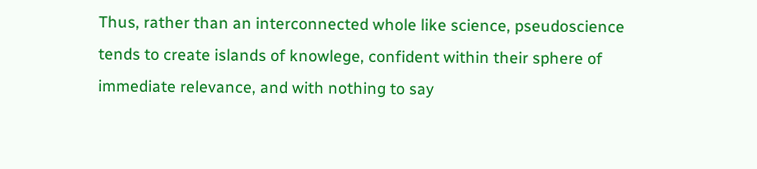Thus, rather than an interconnected whole like science, pseudoscience tends to create islands of knowlege, confident within their sphere of immediate relevance, and with nothing to say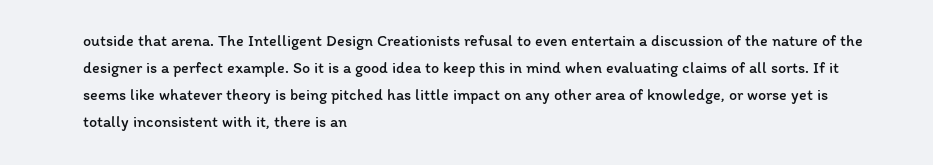outside that arena. The Intelligent Design Creationists refusal to even entertain a discussion of the nature of the designer is a perfect example. So it is a good idea to keep this in mind when evaluating claims of all sorts. If it seems like whatever theory is being pitched has little impact on any other area of knowledge, or worse yet is totally inconsistent with it, there is an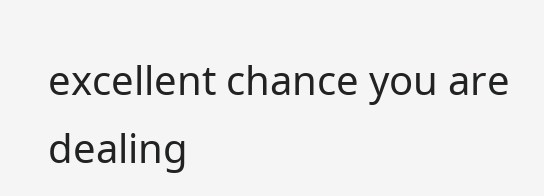excellent chance you are dealing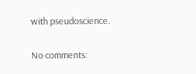with pseudoscience.

No comments: